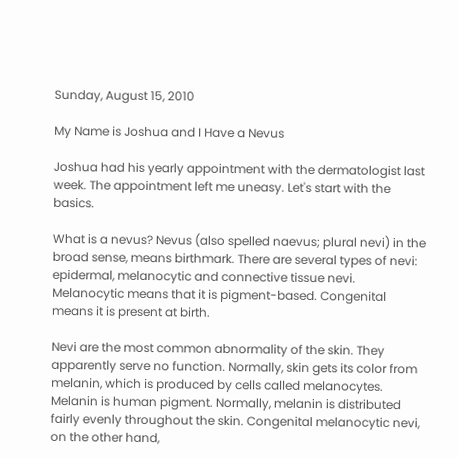Sunday, August 15, 2010

My Name is Joshua and I Have a Nevus

Joshua had his yearly appointment with the dermatologist last week. The appointment left me uneasy. Let's start with the basics.

What is a nevus? Nevus (also spelled naevus; plural nevi) in the broad sense, means birthmark. There are several types of nevi: epidermal, melanocytic and connective tissue nevi. Melanocytic means that it is pigment-based. Congenital means it is present at birth.

Nevi are the most common abnormality of the skin. They apparently serve no function. Normally, skin gets its color from melanin, which is produced by cells called melanocytes. Melanin is human pigment. Normally, melanin is distributed fairly evenly throughout the skin. Congenital melanocytic nevi, on the other hand,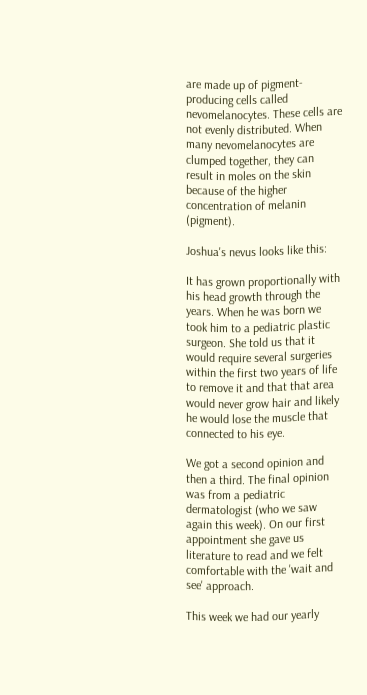are made up of pigment-producing cells called nevomelanocytes. These cells are not evenly distributed. When many nevomelanocytes are clumped together, they can result in moles on the skin because of the higher concentration of melanin (pigment).

Joshua's nevus looks like this:

It has grown proportionally with his head growth through the years. When he was born we took him to a pediatric plastic surgeon. She told us that it would require several surgeries within the first two years of life to remove it and that that area would never grow hair and likely he would lose the muscle that connected to his eye.

We got a second opinion and then a third. The final opinion was from a pediatric dermatologist (who we saw again this week). On our first appointment she gave us literature to read and we felt comfortable with the 'wait and see' approach.

This week we had our yearly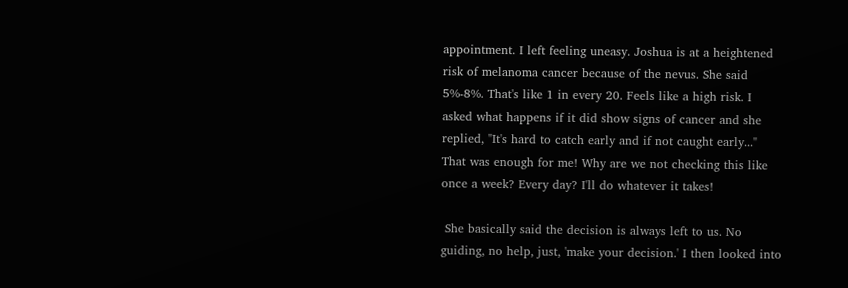appointment. I left feeling uneasy. Joshua is at a heightened risk of melanoma cancer because of the nevus. She said 5%-8%. That's like 1 in every 20. Feels like a high risk. I asked what happens if it did show signs of cancer and she replied, "It's hard to catch early and if not caught early..." That was enough for me! Why are we not checking this like once a week? Every day? I'll do whatever it takes!

 She basically said the decision is always left to us. No guiding, no help, just, 'make your decision.' I then looked into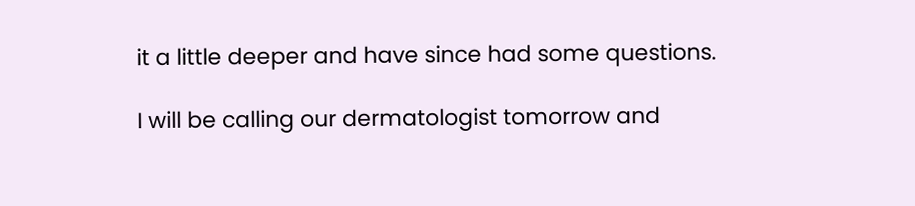it a little deeper and have since had some questions.

I will be calling our dermatologist tomorrow and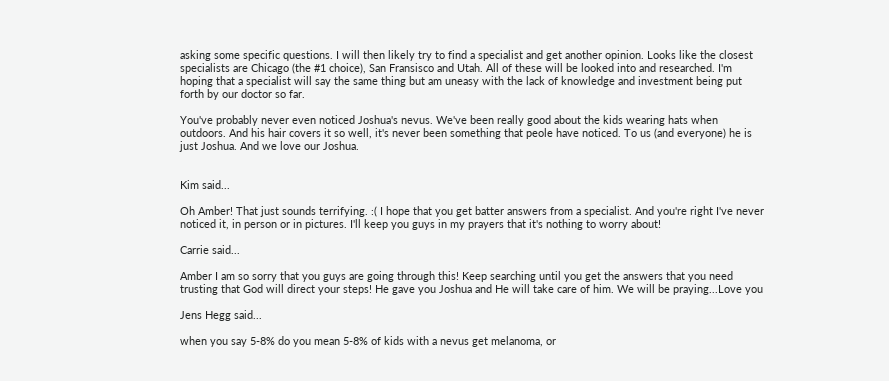asking some specific questions. I will then likely try to find a specialist and get another opinion. Looks like the closest specialists are Chicago (the #1 choice), San Fransisco and Utah. All of these will be looked into and researched. I'm hoping that a specialist will say the same thing but am uneasy with the lack of knowledge and investment being put forth by our doctor so far.

You've probably never even noticed Joshua's nevus. We've been really good about the kids wearing hats when outdoors. And his hair covers it so well, it's never been something that peole have noticed. To us (and everyone) he is just Joshua. And we love our Joshua.


Kim said...

Oh Amber! That just sounds terrifying. :( I hope that you get batter answers from a specialist. And you're right I've never noticed it, in person or in pictures. I'll keep you guys in my prayers that it's nothing to worry about!

Carrie said...

Amber I am so sorry that you guys are going through this! Keep searching until you get the answers that you need trusting that God will direct your steps! He gave you Joshua and He will take care of him. We will be praying...Love you

Jens Hegg said...

when you say 5-8% do you mean 5-8% of kids with a nevus get melanoma, or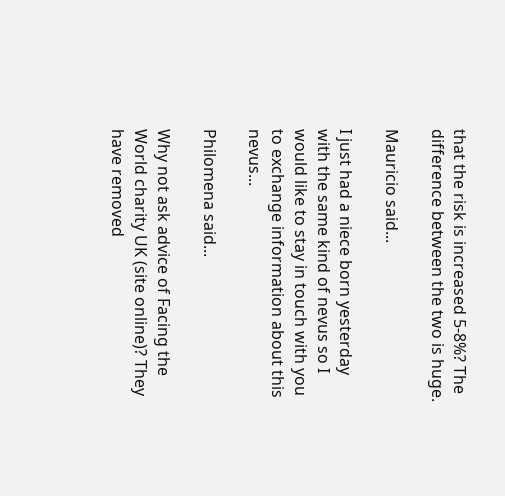that the risk is increased 5-8%? The difference between the two is huge.

Mauricio said...

I just had a niece born yesterday with the same kind of nevus so I would like to stay in touch with you to exchange information about this nevus...

Philomena said...

Why not ask advice of Facing the World charity UK (site online)? They have removed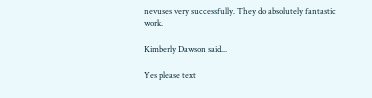nevuses very successfully. They do absolutely fantastic work.

Kimberly Dawson said...

Yes please text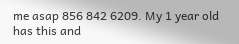me asap 856 842 6209. My 1 year old has this and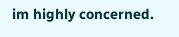im highly concerned.